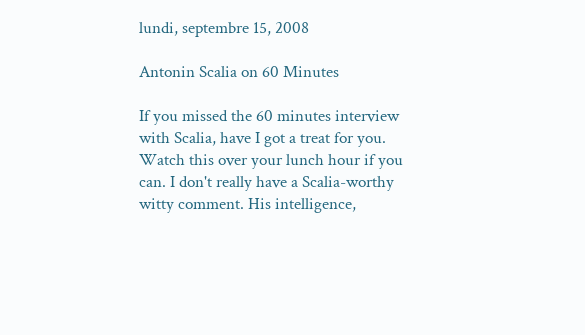lundi, septembre 15, 2008

Antonin Scalia on 60 Minutes

If you missed the 60 minutes interview with Scalia, have I got a treat for you. Watch this over your lunch hour if you can. I don't really have a Scalia-worthy witty comment. His intelligence,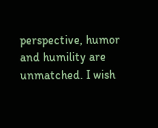perspective, humor and humility are unmatched. I wish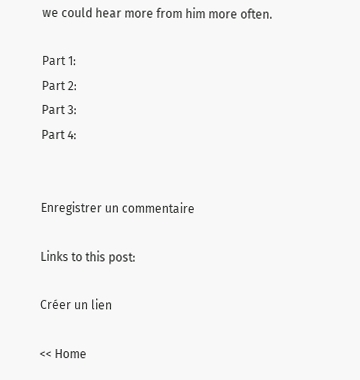we could hear more from him more often.

Part 1:
Part 2:
Part 3:
Part 4:


Enregistrer un commentaire

Links to this post:

Créer un lien

<< Home